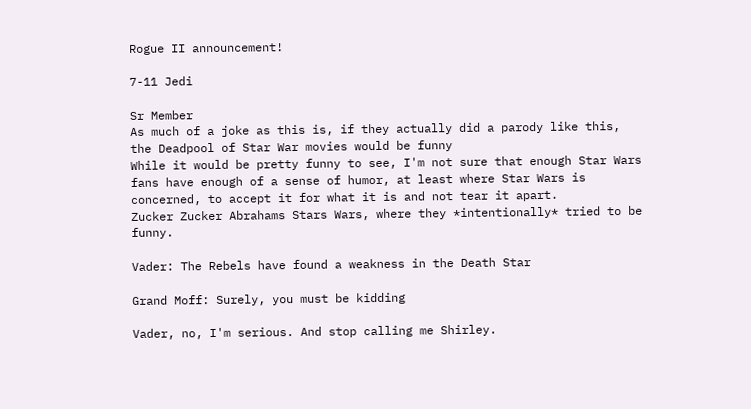Rogue II announcement!

7-11 Jedi

Sr Member
As much of a joke as this is, if they actually did a parody like this, the Deadpool of Star War movies would be funny
While it would be pretty funny to see, I'm not sure that enough Star Wars fans have enough of a sense of humor, at least where Star Wars is concerned, to accept it for what it is and not tear it apart.
Zucker Zucker Abrahams Stars Wars, where they *intentionally* tried to be funny.

Vader: The Rebels have found a weakness in the Death Star

Grand Moff: Surely, you must be kidding

Vader, no, I'm serious. And stop calling me Shirley.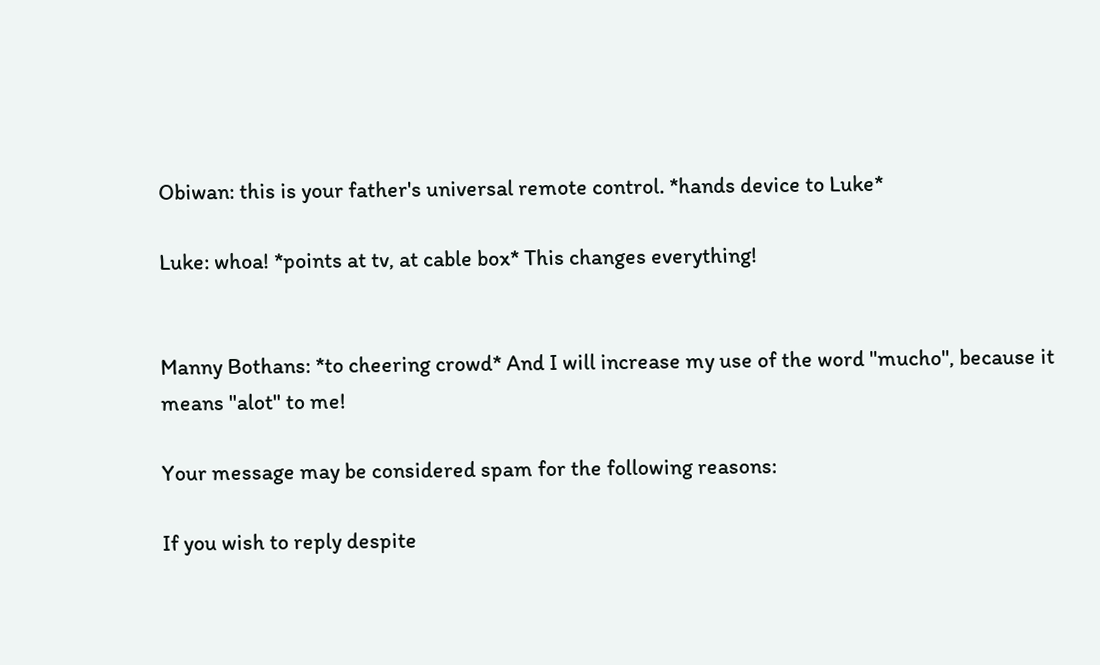Obiwan: this is your father's universal remote control. *hands device to Luke*

Luke: whoa! *points at tv, at cable box* This changes everything!


Manny Bothans: *to cheering crowd* And I will increase my use of the word "mucho", because it means "alot" to me!

Your message may be considered spam for the following reasons:

If you wish to reply despite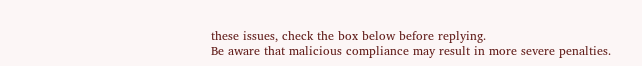these issues, check the box below before replying.
Be aware that malicious compliance may result in more severe penalties.